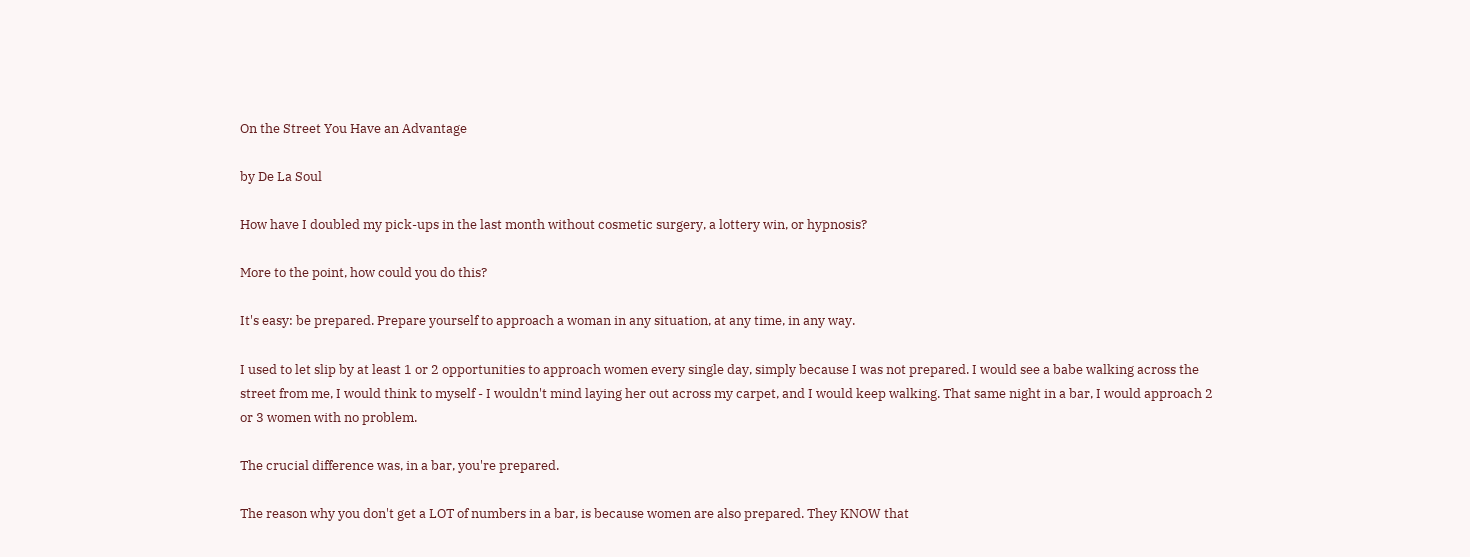On the Street You Have an Advantage

by De La Soul

How have I doubled my pick-ups in the last month without cosmetic surgery, a lottery win, or hypnosis?

More to the point, how could you do this?

It's easy: be prepared. Prepare yourself to approach a woman in any situation, at any time, in any way.

I used to let slip by at least 1 or 2 opportunities to approach women every single day, simply because I was not prepared. I would see a babe walking across the street from me, I would think to myself - I wouldn't mind laying her out across my carpet, and I would keep walking. That same night in a bar, I would approach 2 or 3 women with no problem.

The crucial difference was, in a bar, you're prepared.

The reason why you don't get a LOT of numbers in a bar, is because women are also prepared. They KNOW that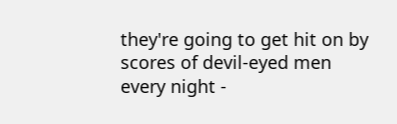they're going to get hit on by scores of devil-eyed men every night -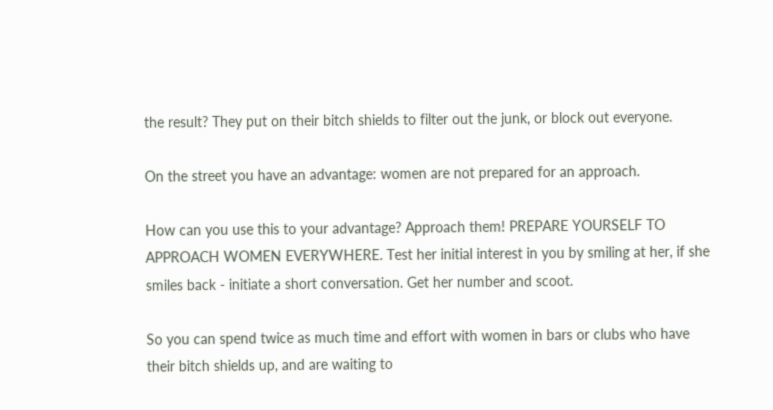the result? They put on their bitch shields to filter out the junk, or block out everyone.

On the street you have an advantage: women are not prepared for an approach.

How can you use this to your advantage? Approach them! PREPARE YOURSELF TO APPROACH WOMEN EVERYWHERE. Test her initial interest in you by smiling at her, if she smiles back - initiate a short conversation. Get her number and scoot.

So you can spend twice as much time and effort with women in bars or clubs who have their bitch shields up, and are waiting to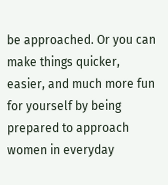be approached. Or you can make things quicker, easier, and much more fun for yourself by being prepared to approach women in everyday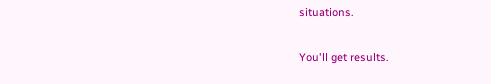situations.

You'll get results.